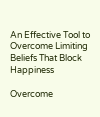An Effective Tool to Overcome Limiting Beliefs That Block Happiness

Overcome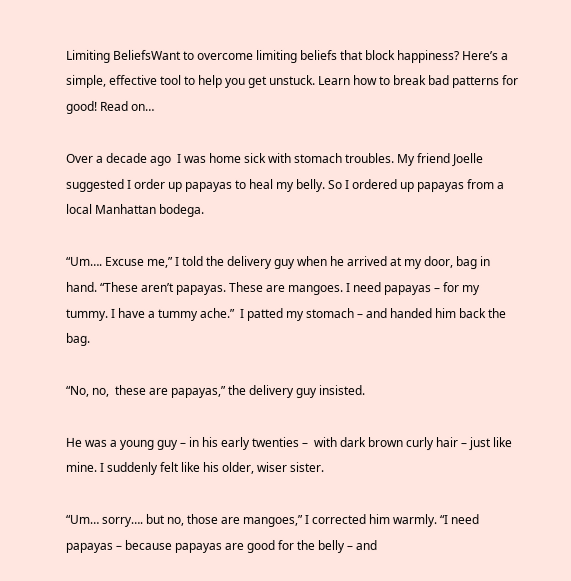Limiting BeliefsWant to overcome limiting beliefs that block happiness? Here’s a simple, effective tool to help you get unstuck. Learn how to break bad patterns for good! Read on…

Over a decade ago  I was home sick with stomach troubles. My friend Joelle suggested I order up papayas to heal my belly. So I ordered up papayas from a local Manhattan bodega.

“Um…. Excuse me,” I told the delivery guy when he arrived at my door, bag in hand. “These aren’t papayas. These are mangoes. I need papayas – for my tummy. I have a tummy ache.”  I patted my stomach – and handed him back the bag.

“No, no,  these are papayas,” the delivery guy insisted.

He was a young guy – in his early twenties –  with dark brown curly hair – just like mine. I suddenly felt like his older, wiser sister.

“Um… sorry…. but no, those are mangoes,” I corrected him warmly. “I need papayas – because papayas are good for the belly – and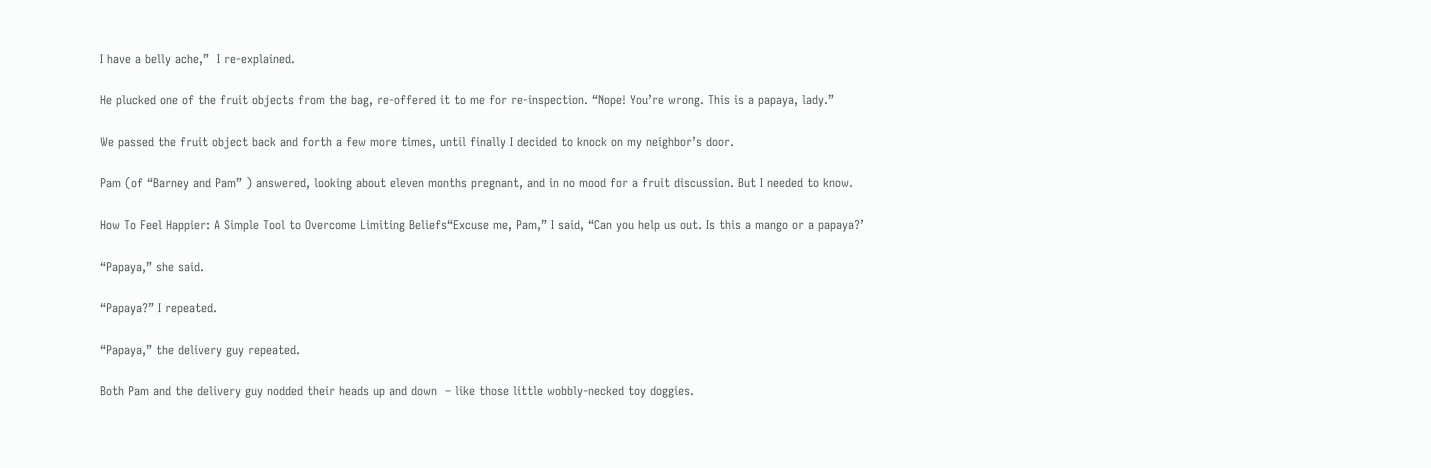I have a belly ache,”  I re-explained.

He plucked one of the fruit objects from the bag, re-offered it to me for re-inspection. “Nope! You’re wrong. This is a papaya, lady.”

We passed the fruit object back and forth a few more times, until finally I decided to knock on my neighbor’s door.

Pam (of “Barney and Pam” ) answered, looking about eleven months pregnant, and in no mood for a fruit discussion. But I needed to know.

How To Feel Happier: A Simple Tool to Overcome Limiting Beliefs“Excuse me, Pam,” I said, “Can you help us out. Is this a mango or a papaya?’

“Papaya,” she said.

“Papaya?” I repeated.

“Papaya,” the delivery guy repeated.

Both Pam and the delivery guy nodded their heads up and down  – like those little wobbly-necked toy doggies.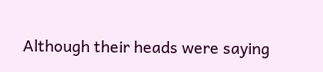Although their heads were saying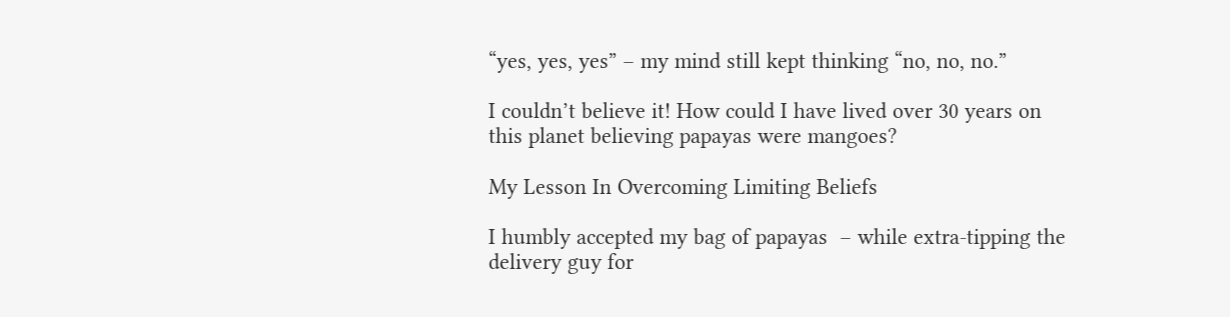“yes, yes, yes” – my mind still kept thinking “no, no, no.”

I couldn’t believe it! How could I have lived over 30 years on this planet believing papayas were mangoes?

My Lesson In Overcoming Limiting Beliefs

I humbly accepted my bag of papayas  – while extra-tipping the delivery guy for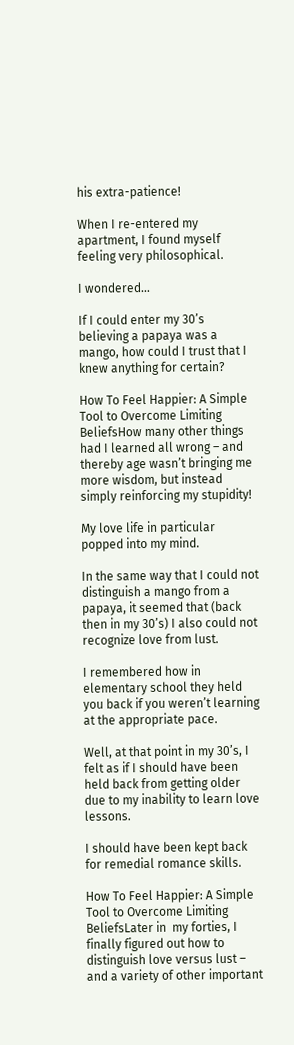his extra-patience!

When I re-entered my apartment, I found myself feeling very philosophical.

I wondered…

If I could enter my 30’s believing a papaya was a mango, how could I trust that I knew anything for certain?

How To Feel Happier: A Simple Tool to Overcome Limiting BeliefsHow many other things had I learned all wrong – and thereby age wasn’t bringing me more wisdom, but instead simply reinforcing my stupidity!

My love life in particular popped into my mind.

In the same way that I could not distinguish a mango from a papaya, it seemed that (back then in my 30’s) I also could not recognize love from lust.

I remembered how in elementary school they held you back if you weren’t learning at the appropriate pace.

Well, at that point in my 30’s, I felt as if I should have been held back from getting older due to my inability to learn love lessons.

I should have been kept back for remedial romance skills.

How To Feel Happier: A Simple Tool to Overcome Limiting BeliefsLater in  my forties, I finally figured out how to distinguish love versus lust – and a variety of other important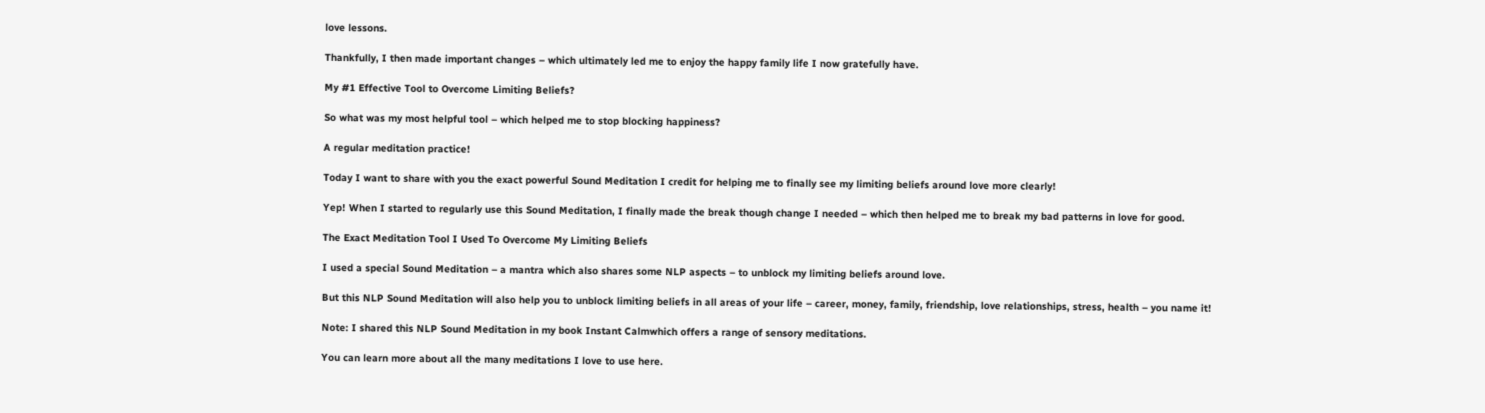love lessons.

Thankfully, I then made important changes – which ultimately led me to enjoy the happy family life I now gratefully have.

My #1 Effective Tool to Overcome Limiting Beliefs?

So what was my most helpful tool – which helped me to stop blocking happiness?

A regular meditation practice!

Today I want to share with you the exact powerful Sound Meditation I credit for helping me to finally see my limiting beliefs around love more clearly!

Yep! When I started to regularly use this Sound Meditation, I finally made the break though change I needed – which then helped me to break my bad patterns in love for good.

The Exact Meditation Tool I Used To Overcome My Limiting Beliefs

I used a special Sound Meditation – a mantra which also shares some NLP aspects – to unblock my limiting beliefs around love.

But this NLP Sound Meditation will also help you to unblock limiting beliefs in all areas of your life – career, money, family, friendship, love relationships, stress, health – you name it!

Note: I shared this NLP Sound Meditation in my book Instant Calmwhich offers a range of sensory meditations.

You can learn more about all the many meditations I love to use here.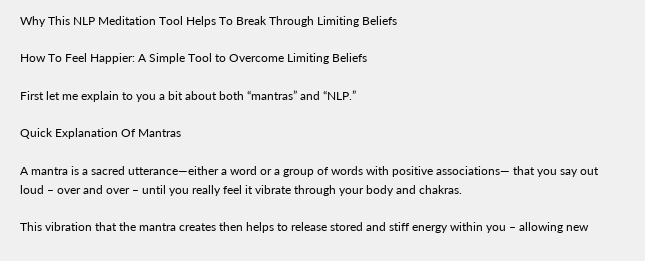Why This NLP Meditation Tool Helps To Break Through Limiting Beliefs

How To Feel Happier: A Simple Tool to Overcome Limiting Beliefs

First let me explain to you a bit about both “mantras” and “NLP.”

Quick Explanation Of Mantras

A mantra is a sacred utterance—either a word or a group of words with positive associations— that you say out loud – over and over – until you really feel it vibrate through your body and chakras.

This vibration that the mantra creates then helps to release stored and stiff energy within you – allowing new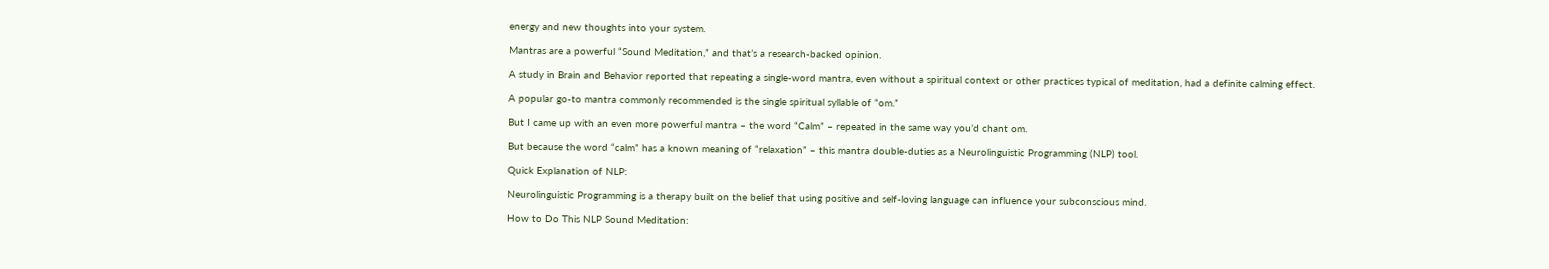energy and new thoughts into your system.

Mantras are a powerful “Sound Meditation,” and that’s a research-backed opinion.

A study in Brain and Behavior reported that repeating a single-word mantra, even without a spiritual context or other practices typical of meditation, had a definite calming effect.

A popular go-to mantra commonly recommended is the single spiritual syllable of “om.”

But I came up with an even more powerful mantra – the word “Calm” – repeated in the same way you’d chant om.

But because the word “calm” has a known meaning of “relaxation” – this mantra double-duties as a Neurolinguistic Programming (NLP) tool.

Quick Explanation of NLP:

Neurolinguistic Programming is a therapy built on the belief that using positive and self-loving language can influence your subconscious mind.

How to Do This NLP Sound Meditation: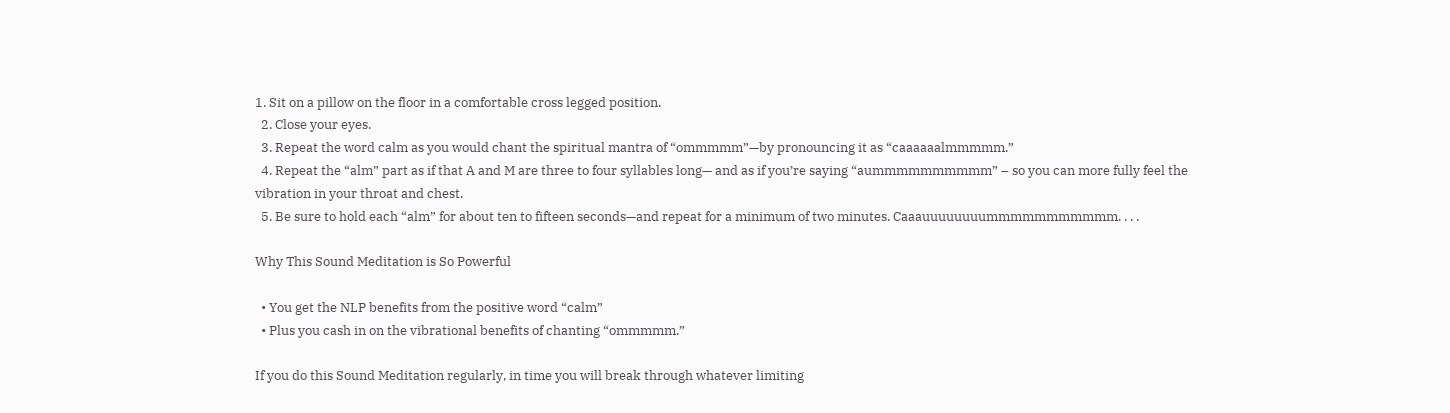1. Sit on a pillow on the floor in a comfortable cross legged position.
  2. Close your eyes.
  3. Repeat the word calm as you would chant the spiritual mantra of “ommmmm”—by pronouncing it as “caaaaaalmmmmm.”
  4. Repeat the “alm” part as if that A and M are three to four syllables long— and as if you’re saying “aummmmmmmmmm” – so you can more fully feel the vibration in your throat and chest.
  5. Be sure to hold each “alm” for about ten to fifteen seconds—and repeat for a minimum of two minutes. Caaauuuuuuuummmmmmmmmmm. . . .

Why This Sound Meditation is So Powerful

  • You get the NLP benefits from the positive word “calm”
  • Plus you cash in on the vibrational benefits of chanting “ommmmm.”

If you do this Sound Meditation regularly, in time you will break through whatever limiting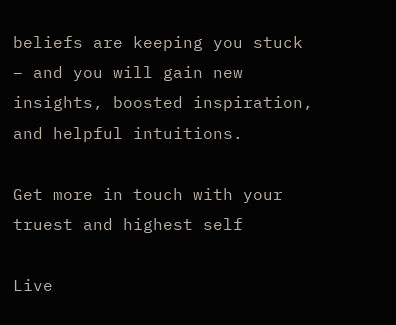beliefs are keeping you stuck – and you will gain new insights, boosted inspiration, and helpful intuitions.

Get more in touch with your truest and highest self

Live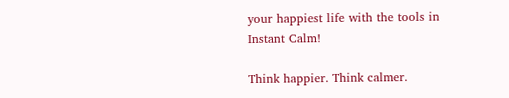your happiest life with the tools in Instant Calm!

Think happier. Think calmer.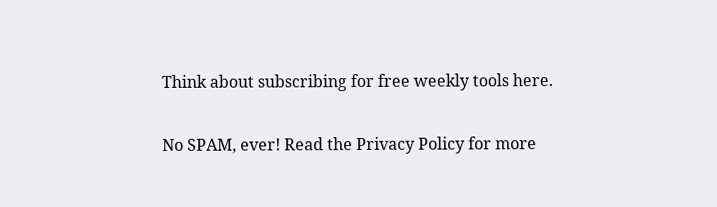Think about subscribing for free weekly tools here.

No SPAM, ever! Read the Privacy Policy for more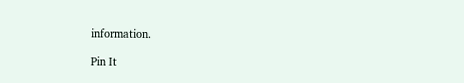information.

Pin It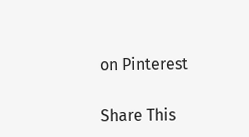on Pinterest

Share This